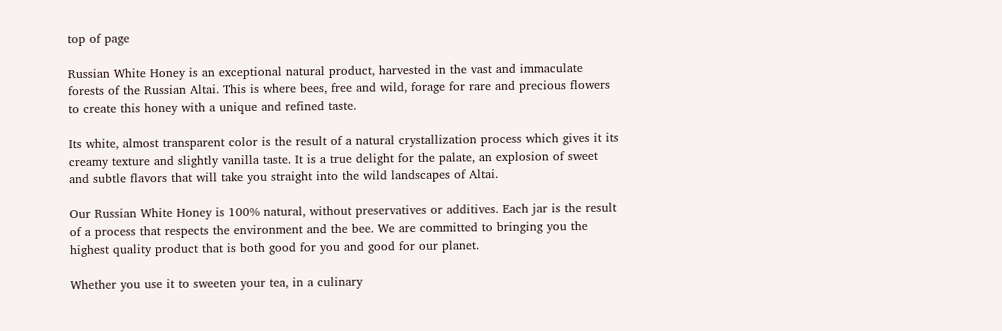top of page

Russian White Honey is an exceptional natural product, harvested in the vast and immaculate forests of the Russian Altai. This is where bees, free and wild, forage for rare and precious flowers to create this honey with a unique and refined taste.

Its white, almost transparent color is the result of a natural crystallization process which gives it its creamy texture and slightly vanilla taste. It is a true delight for the palate, an explosion of sweet and subtle flavors that will take you straight into the wild landscapes of Altai.

Our Russian White Honey is 100% natural, without preservatives or additives. Each jar is the result of a process that respects the environment and the bee. We are committed to bringing you the highest quality product that is both good for you and good for our planet.

Whether you use it to sweeten your tea, in a culinary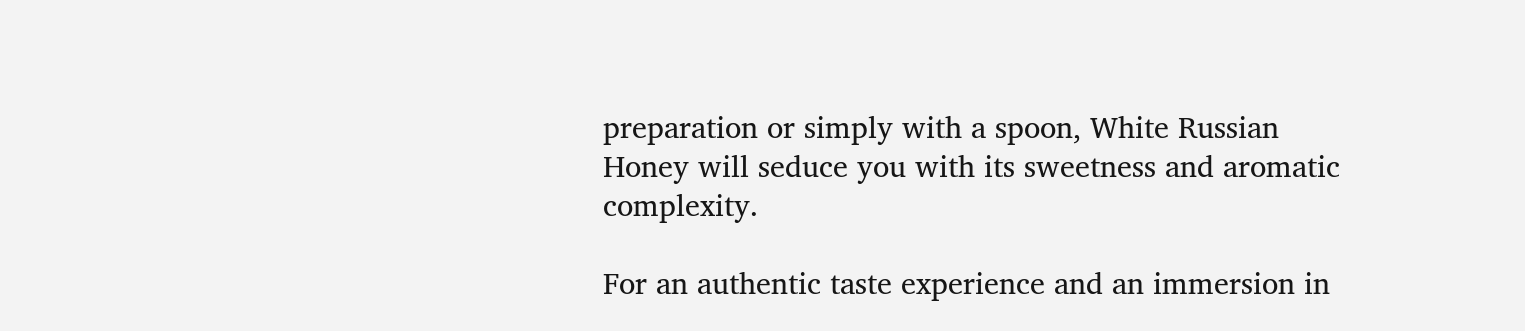preparation or simply with a spoon, White Russian Honey will seduce you with its sweetness and aromatic complexity.

For an authentic taste experience and an immersion in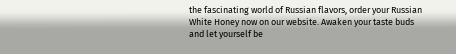the fascinating world of Russian flavors, order your Russian White Honey now on our website. Awaken your taste buds and let yourself be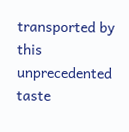transported by this unprecedented taste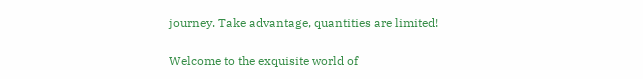journey. Take advantage, quantities are limited!

Welcome to the exquisite world of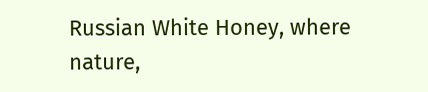Russian White Honey, where nature,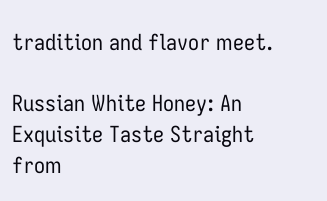tradition and flavor meet.

Russian White Honey: An Exquisite Taste Straight from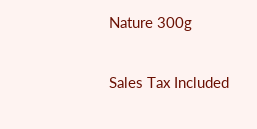Nature 300g

Sales Tax Included